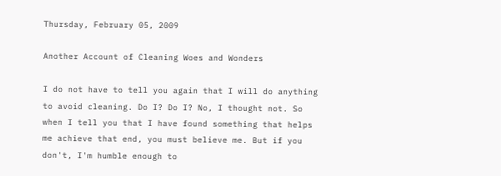Thursday, February 05, 2009

Another Account of Cleaning Woes and Wonders

I do not have to tell you again that I will do anything to avoid cleaning. Do I? Do I? No, I thought not. So when I tell you that I have found something that helps me achieve that end, you must believe me. But if you don't, I'm humble enough to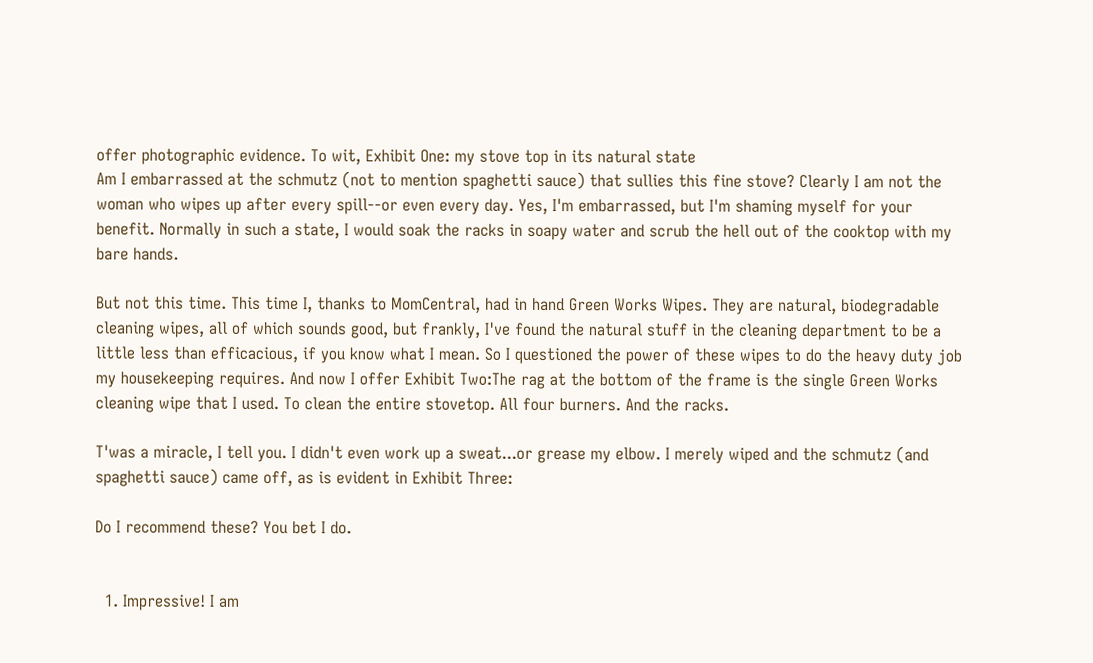offer photographic evidence. To wit, Exhibit One: my stove top in its natural state
Am I embarrassed at the schmutz (not to mention spaghetti sauce) that sullies this fine stove? Clearly I am not the woman who wipes up after every spill--or even every day. Yes, I'm embarrassed, but I'm shaming myself for your benefit. Normally in such a state, I would soak the racks in soapy water and scrub the hell out of the cooktop with my bare hands.

But not this time. This time I, thanks to MomCentral, had in hand Green Works Wipes. They are natural, biodegradable cleaning wipes, all of which sounds good, but frankly, I've found the natural stuff in the cleaning department to be a little less than efficacious, if you know what I mean. So I questioned the power of these wipes to do the heavy duty job my housekeeping requires. And now I offer Exhibit Two:The rag at the bottom of the frame is the single Green Works cleaning wipe that I used. To clean the entire stovetop. All four burners. And the racks.

T'was a miracle, I tell you. I didn't even work up a sweat...or grease my elbow. I merely wiped and the schmutz (and spaghetti sauce) came off, as is evident in Exhibit Three:

Do I recommend these? You bet I do.


  1. Impressive! I am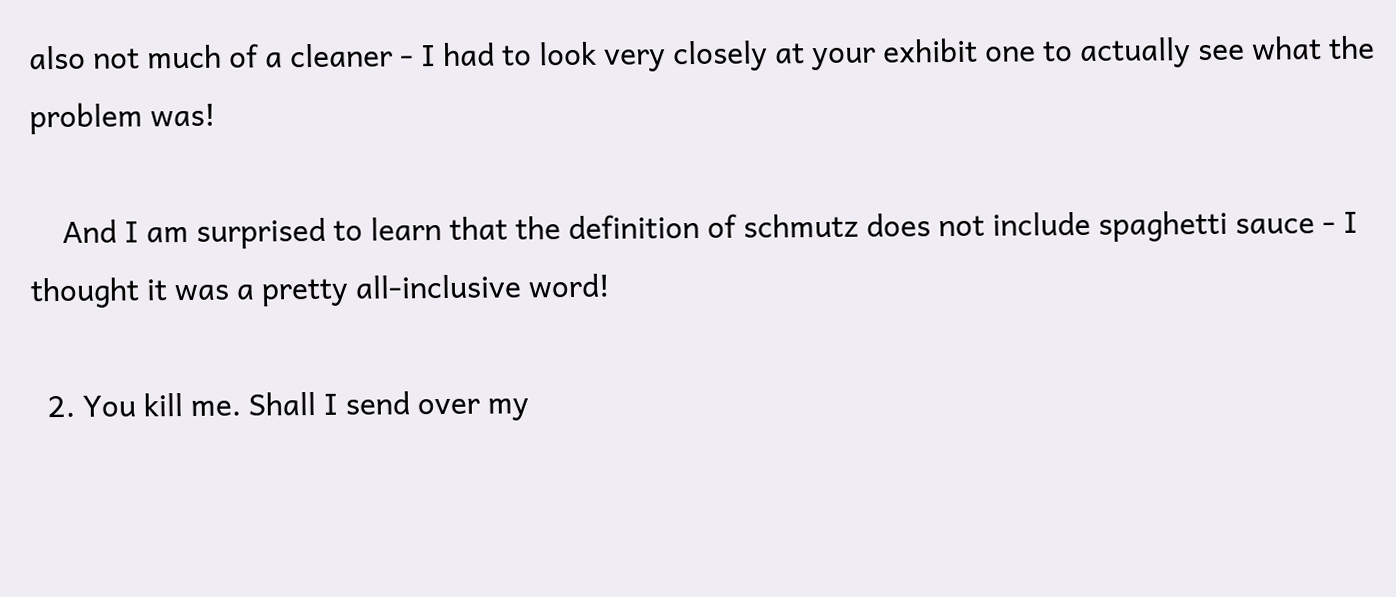also not much of a cleaner - I had to look very closely at your exhibit one to actually see what the problem was!

    And I am surprised to learn that the definition of schmutz does not include spaghetti sauce - I thought it was a pretty all-inclusive word!

  2. You kill me. Shall I send over my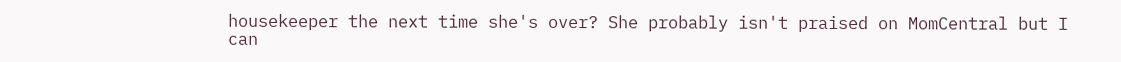housekeeper the next time she's over? She probably isn't praised on MomCentral but I can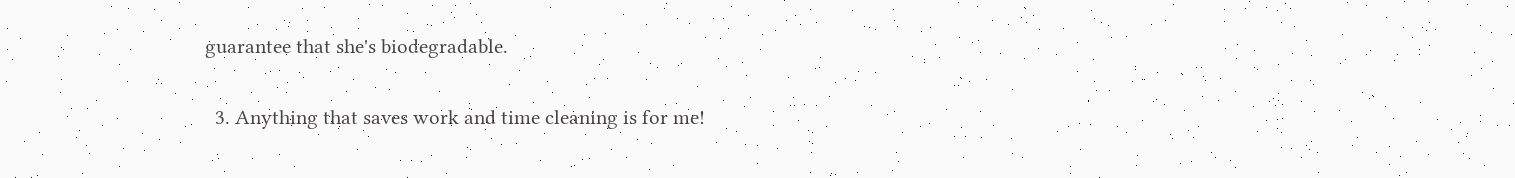guarantee that she's biodegradable.

  3. Anything that saves work and time cleaning is for me!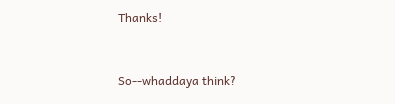Thanks!


So--whaddaya think?